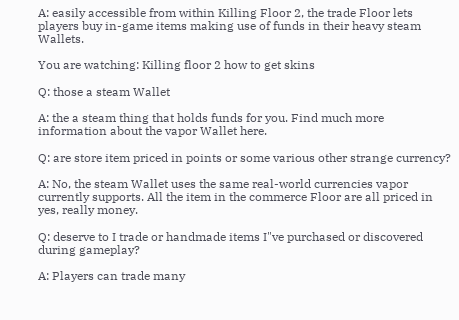A: easily accessible from within Killing Floor 2, the trade Floor lets players buy in-game items making use of funds in their heavy steam Wallets.

You are watching: Killing floor 2 how to get skins

Q: those a steam Wallet

A: the a steam thing that holds funds for you. Find much more information about the vapor Wallet here.

Q: are store item priced in points or some various other strange currency?

A: No, the steam Wallet uses the same real-world currencies vapor currently supports. All the item in the commerce Floor are all priced in yes, really money.

Q: deserve to I trade or handmade items I"ve purchased or discovered during gameplay?

A: Players can trade many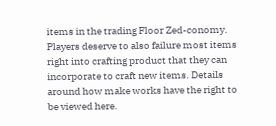items in the trading Floor Zed-conomy. Players deserve to also failure most items right into crafting product that they can incorporate to craft new items. Details around how make works have the right to be viewed here.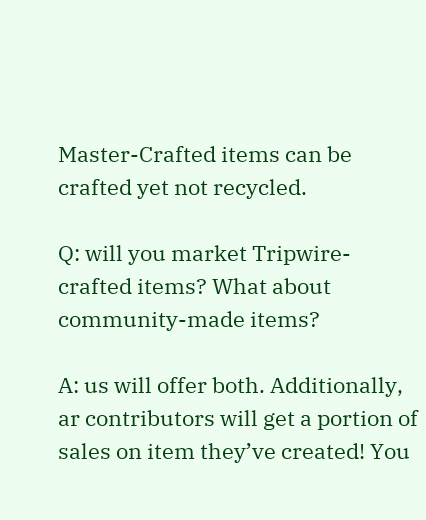Master-Crafted items can be crafted yet not recycled.

Q: will you market Tripwire-crafted items? What about community-made items?

A: us will offer both. Additionally, ar contributors will get a portion of sales on item they’ve created! You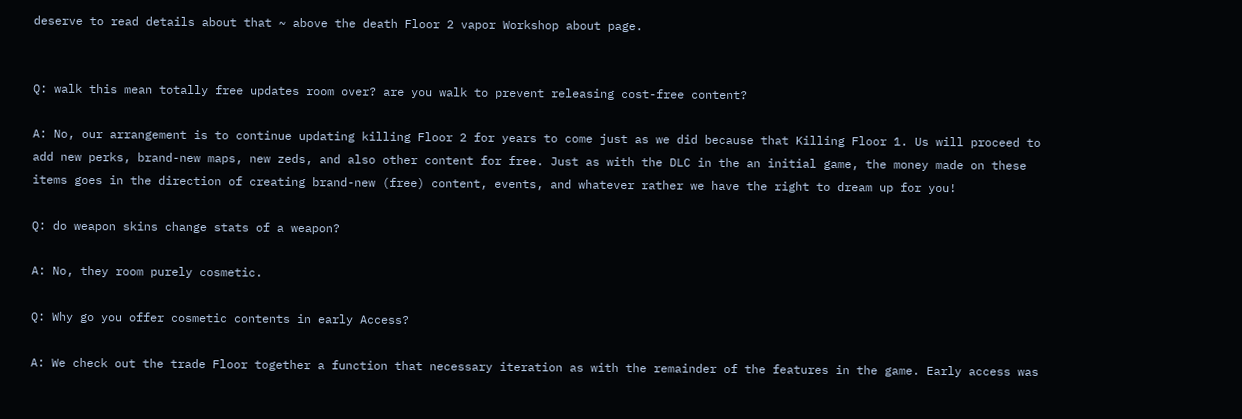deserve to read details about that ~ above the death Floor 2 vapor Workshop about page.


Q: walk this mean totally free updates room over? are you walk to prevent releasing cost-free content?

A: No, our arrangement is to continue updating killing Floor 2 for years to come just as we did because that Killing Floor 1. Us will proceed to add new perks, brand-new maps, new zeds, and also other content for free. Just as with the DLC in the an initial game, the money made on these items goes in the direction of creating brand-new (free) content, events, and whatever rather we have the right to dream up for you!

Q: do weapon skins change stats of a weapon?

A: No, they room purely cosmetic.

Q: Why go you offer cosmetic contents in early Access?

A: We check out the trade Floor together a function that necessary iteration as with the remainder of the features in the game. Early access was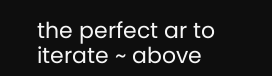the perfect ar to iterate ~ above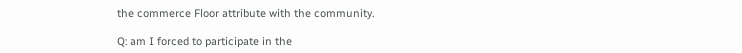the commerce Floor attribute with the community.

Q: am I forced to participate in the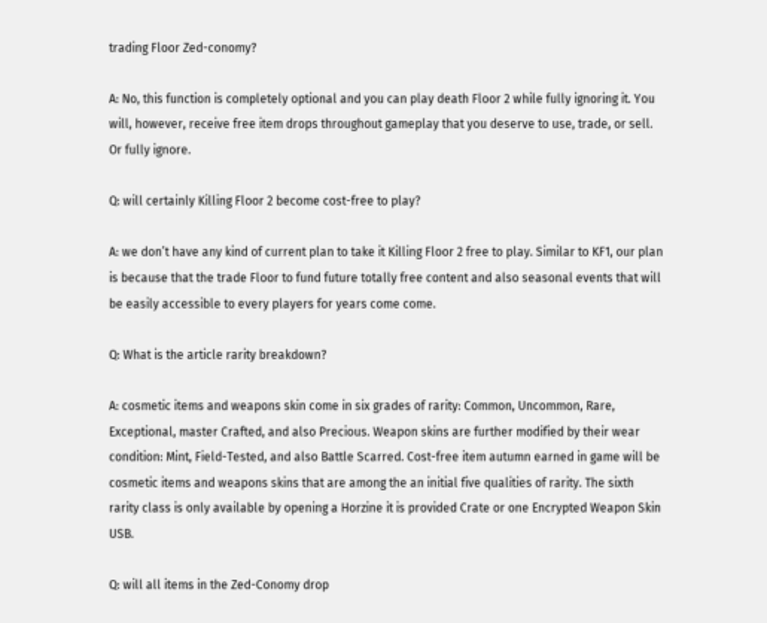trading Floor Zed-conomy?

A: No, this function is completely optional and you can play death Floor 2 while fully ignoring it. You will, however, receive free item drops throughout gameplay that you deserve to use, trade, or sell. Or fully ignore.

Q: will certainly Killing Floor 2 become cost-free to play?

A: we don’t have any kind of current plan to take it Killing Floor 2 free to play. Similar to KF1, our plan is because that the trade Floor to fund future totally free content and also seasonal events that will be easily accessible to every players for years come come.

Q: What is the article rarity breakdown?

A: cosmetic items and weapons skin come in six grades of rarity: Common, Uncommon, Rare, Exceptional, master Crafted, and also Precious. Weapon skins are further modified by their wear condition: Mint, Field-Tested, and also Battle Scarred. Cost-free item autumn earned in game will be cosmetic items and weapons skins that are among the an initial five qualities of rarity. The sixth rarity class is only available by opening a Horzine it is provided Crate or one Encrypted Weapon Skin USB.

Q: will all items in the Zed-Conomy drop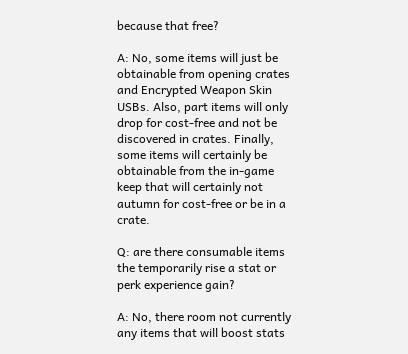because that free?

A: No, some items will just be obtainable from opening crates and Encrypted Weapon Skin USBs. Also, part items will only drop for cost-free and not be discovered in crates. Finally, some items will certainly be obtainable from the in-game keep that will certainly not autumn for cost-free or be in a crate.

Q: are there consumable items the temporarily rise a stat or perk experience gain?

A: No, there room not currently any items that will boost stats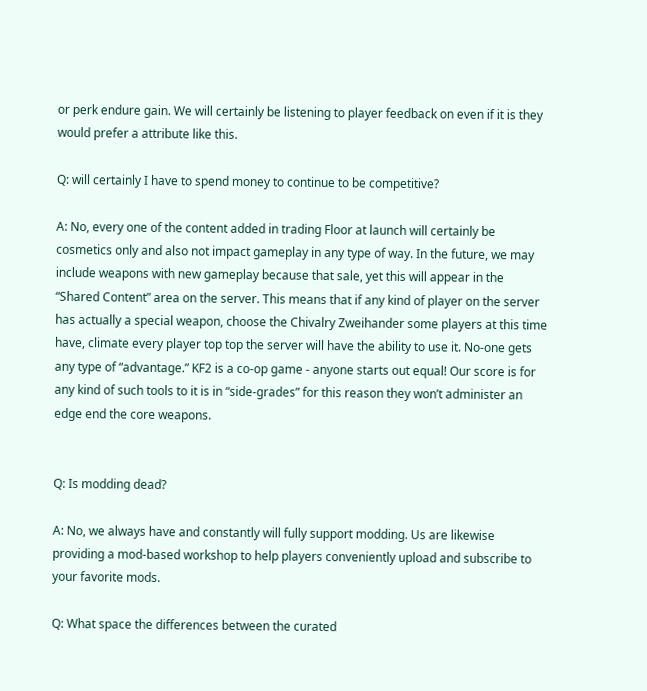or perk endure gain. We will certainly be listening to player feedback on even if it is they would prefer a attribute like this.

Q: will certainly I have to spend money to continue to be competitive?

A: No, every one of the content added in trading Floor at launch will certainly be cosmetics only and also not impact gameplay in any type of way. In the future, we may include weapons with new gameplay because that sale, yet this will appear in the “Shared Content” area on the server. This means that if any kind of player on the server has actually a special weapon, choose the Chivalry Zweihander some players at this time have, climate every player top top the server will have the ability to use it. No-one gets any type of “advantage.” KF2 is a co-op game - anyone starts out equal! Our score is for any kind of such tools to it is in “side-grades” for this reason they won’t administer an edge end the core weapons.


Q: Is modding dead?

A: No, we always have and constantly will fully support modding. Us are likewise providing a mod-based workshop to help players conveniently upload and subscribe to your favorite mods.

Q: What space the differences between the curated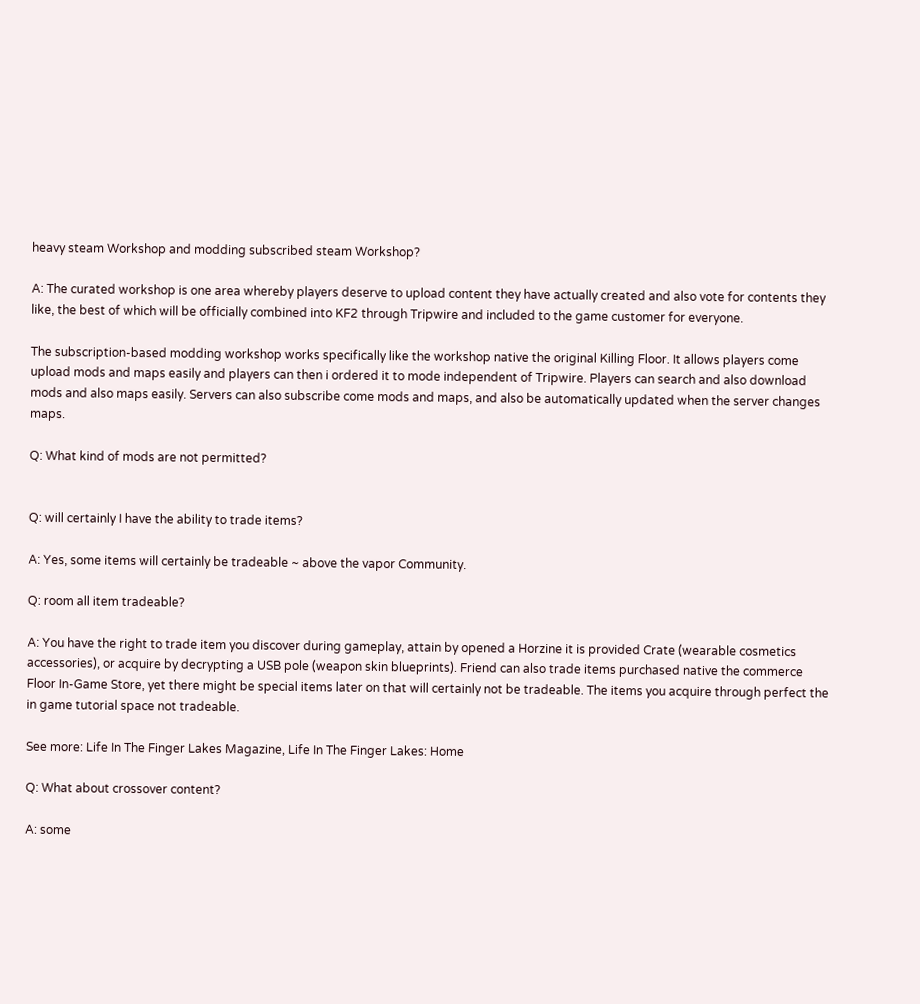heavy steam Workshop and modding subscribed steam Workshop?

A: The curated workshop is one area whereby players deserve to upload content they have actually created and also vote for contents they like, the best of which will be officially combined into KF2 through Tripwire and included to the game customer for everyone.

The subscription-based modding workshop works specifically like the workshop native the original Killing Floor. It allows players come upload mods and maps easily and players can then i ordered it to mode independent of Tripwire. Players can search and also download mods and also maps easily. Servers can also subscribe come mods and maps, and also be automatically updated when the server changes maps.

Q: What kind of mods are not permitted?


Q: will certainly I have the ability to trade items?

A: Yes, some items will certainly be tradeable ~ above the vapor Community.

Q: room all item tradeable?

A: You have the right to trade item you discover during gameplay, attain by opened a Horzine it is provided Crate (wearable cosmetics accessories), or acquire by decrypting a USB pole (weapon skin blueprints). Friend can also trade items purchased native the commerce Floor In-Game Store, yet there might be special items later on that will certainly not be tradeable. The items you acquire through perfect the in game tutorial space not tradeable.

See more: Life In The Finger Lakes Magazine, Life In The Finger Lakes: Home

Q: What about crossover content?

A: some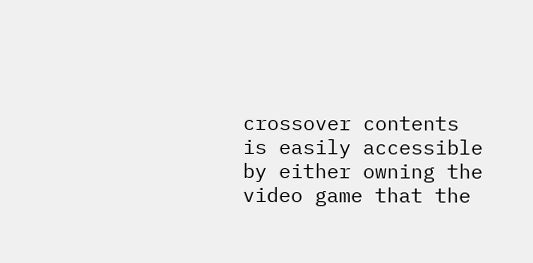crossover contents is easily accessible by either owning the video game that the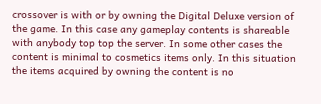crossover is with or by owning the Digital Deluxe version of the game. In this case any gameplay contents is shareable with anybody top top the server. In some other cases the content is minimal to cosmetics items only. In this situation the items acquired by owning the content is no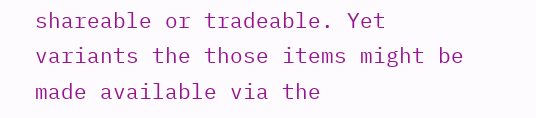shareable or tradeable. Yet variants the those items might be made available via the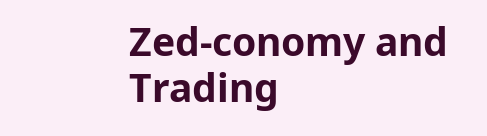Zed-conomy and Trading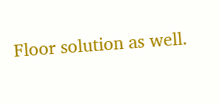Floor solution as well.